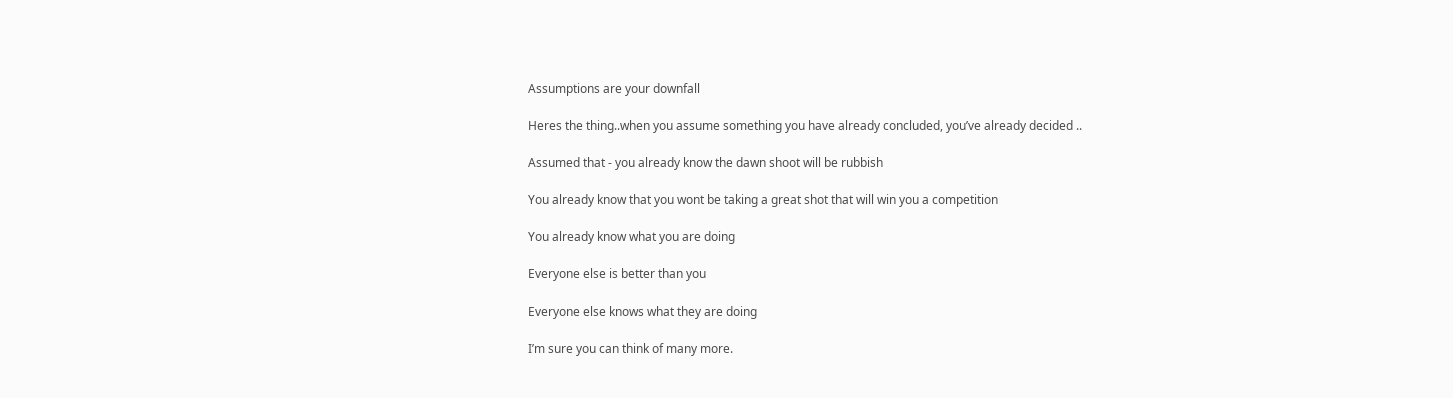Assumptions are your downfall

Heres the thing..when you assume something you have already concluded, you’ve already decided ..

Assumed that - you already know the dawn shoot will be rubbish

You already know that you wont be taking a great shot that will win you a competition

You already know what you are doing

Everyone else is better than you

Everyone else knows what they are doing

I’m sure you can think of many more.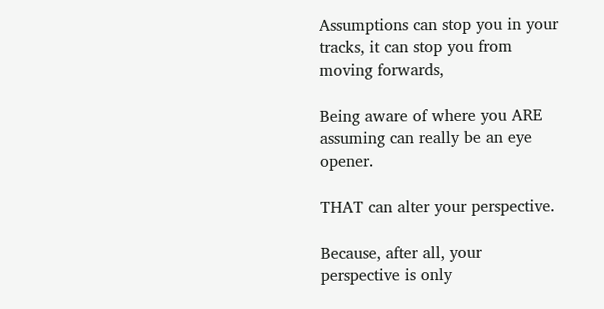Assumptions can stop you in your tracks, it can stop you from moving forwards,

Being aware of where you ARE assuming can really be an eye opener.

THAT can alter your perspective.

Because, after all, your perspective is only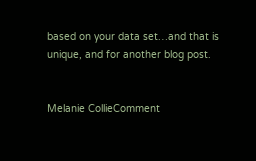based on your data set…and that is unique, and for another blog post.


Melanie CollieComment